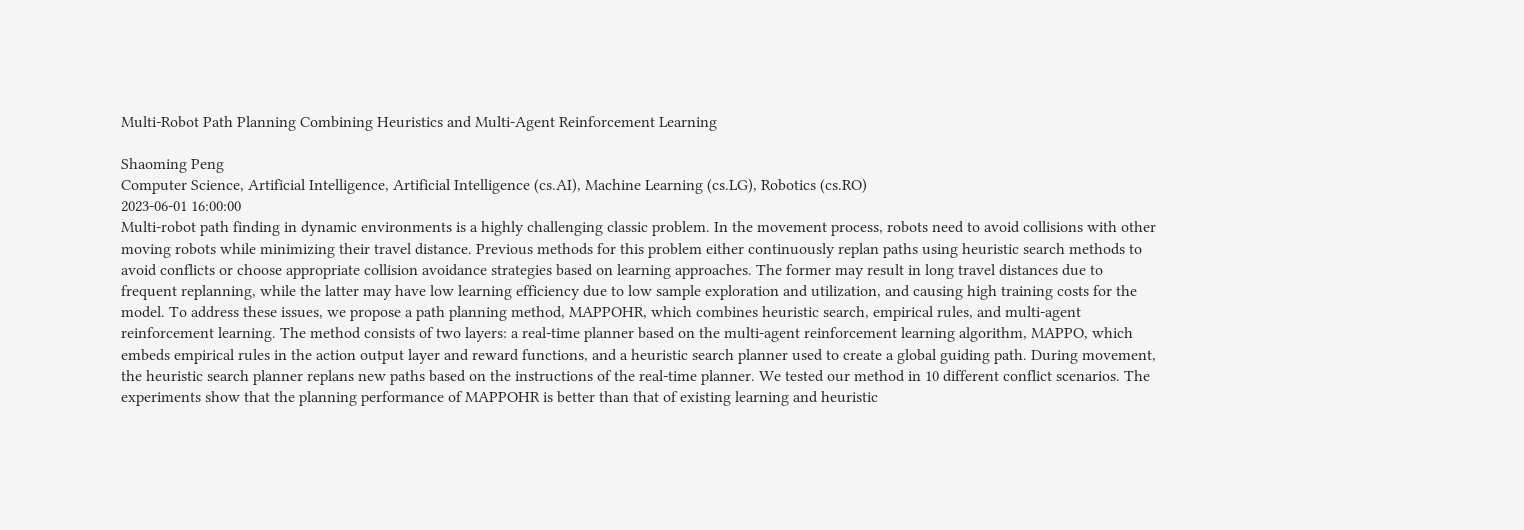Multi-Robot Path Planning Combining Heuristics and Multi-Agent Reinforcement Learning

Shaoming Peng
Computer Science, Artificial Intelligence, Artificial Intelligence (cs.AI), Machine Learning (cs.LG), Robotics (cs.RO)
2023-06-01 16:00:00
Multi-robot path finding in dynamic environments is a highly challenging classic problem. In the movement process, robots need to avoid collisions with other moving robots while minimizing their travel distance. Previous methods for this problem either continuously replan paths using heuristic search methods to avoid conflicts or choose appropriate collision avoidance strategies based on learning approaches. The former may result in long travel distances due to frequent replanning, while the latter may have low learning efficiency due to low sample exploration and utilization, and causing high training costs for the model. To address these issues, we propose a path planning method, MAPPOHR, which combines heuristic search, empirical rules, and multi-agent reinforcement learning. The method consists of two layers: a real-time planner based on the multi-agent reinforcement learning algorithm, MAPPO, which embeds empirical rules in the action output layer and reward functions, and a heuristic search planner used to create a global guiding path. During movement, the heuristic search planner replans new paths based on the instructions of the real-time planner. We tested our method in 10 different conflict scenarios. The experiments show that the planning performance of MAPPOHR is better than that of existing learning and heuristic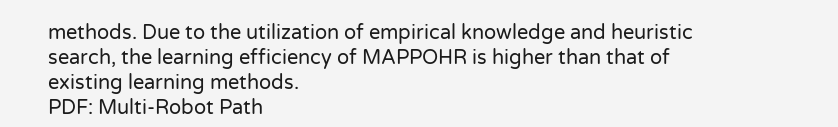methods. Due to the utilization of empirical knowledge and heuristic search, the learning efficiency of MAPPOHR is higher than that of existing learning methods.
PDF: Multi-Robot Path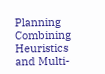Planning Combining Heuristics and Multi-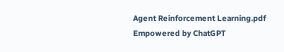Agent Reinforcement Learning.pdf
Empowered by ChatGPT